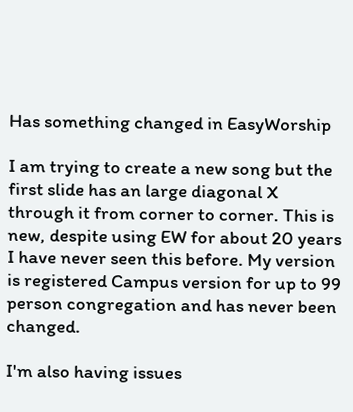Has something changed in EasyWorship

I am trying to create a new song but the first slide has an large diagonal X through it from corner to corner. This is new, despite using EW for about 20 years I have never seen this before. My version is registered Campus version for up to 99 person congregation and has never been changed.

I'm also having issues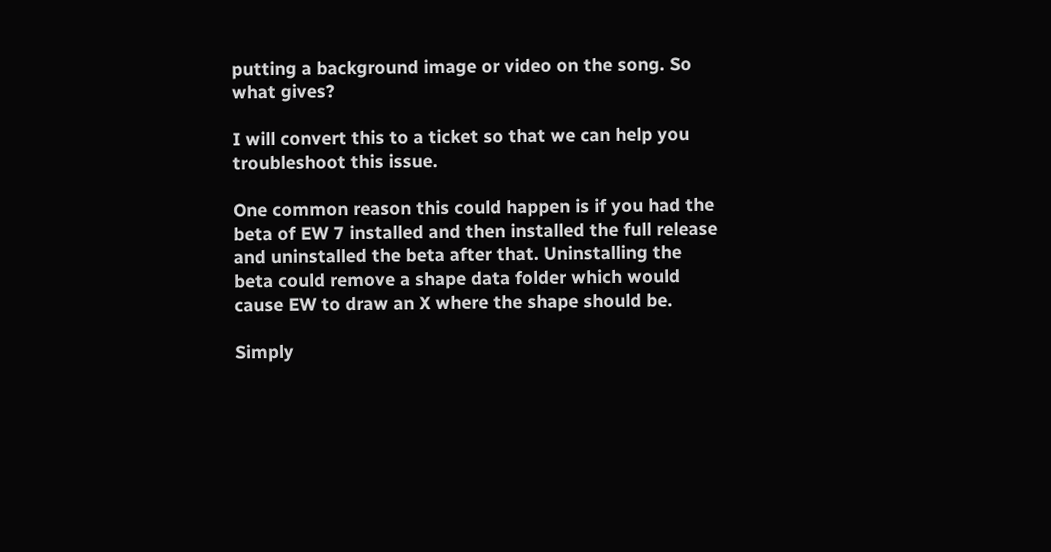putting a background image or video on the song. So what gives?

I will convert this to a ticket so that we can help you troubleshoot this issue.

One common reason this could happen is if you had the beta of EW 7 installed and then installed the full release and uninstalled the beta after that. Uninstalling the beta could remove a shape data folder which would cause EW to draw an X where the shape should be.

Simply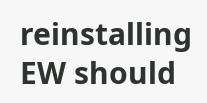reinstalling EW should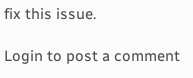fix this issue.

Login to post a comment